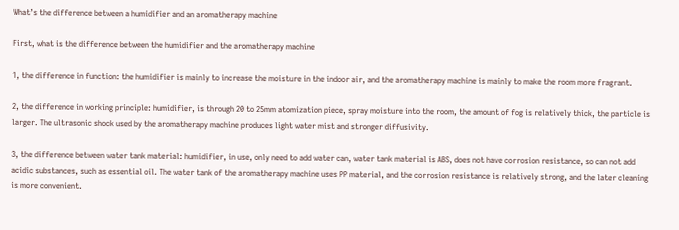What’s the difference between a humidifier and an aromatherapy machine

First, what is the difference between the humidifier and the aromatherapy machine

1, the difference in function: the humidifier is mainly to increase the moisture in the indoor air, and the aromatherapy machine is mainly to make the room more fragrant.

2, the difference in working principle: humidifier, is through 20 to 25mm atomization piece, spray moisture into the room, the amount of fog is relatively thick, the particle is larger. The ultrasonic shock used by the aromatherapy machine produces light water mist and stronger diffusivity.

3, the difference between water tank material: humidifier, in use, only need to add water can, water tank material is ABS, does not have corrosion resistance, so can not add acidic substances, such as essential oil. The water tank of the aromatherapy machine uses PP material, and the corrosion resistance is relatively strong, and the later cleaning is more convenient.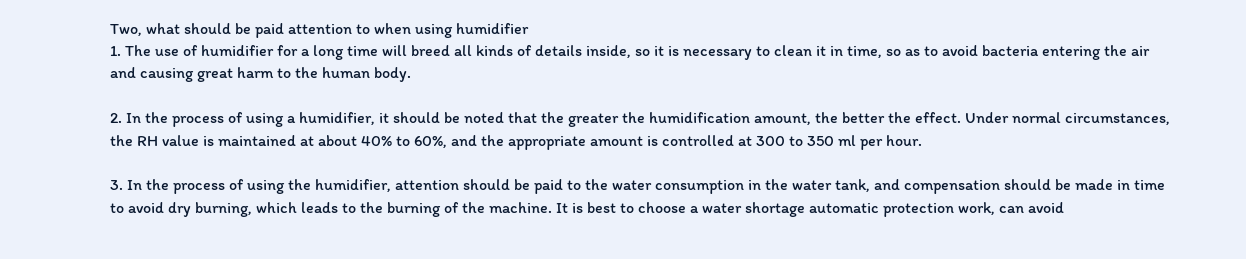Two, what should be paid attention to when using humidifier
1. The use of humidifier for a long time will breed all kinds of details inside, so it is necessary to clean it in time, so as to avoid bacteria entering the air and causing great harm to the human body.

2. In the process of using a humidifier, it should be noted that the greater the humidification amount, the better the effect. Under normal circumstances, the RH value is maintained at about 40% to 60%, and the appropriate amount is controlled at 300 to 350 ml per hour.

3. In the process of using the humidifier, attention should be paid to the water consumption in the water tank, and compensation should be made in time to avoid dry burning, which leads to the burning of the machine. It is best to choose a water shortage automatic protection work, can avoid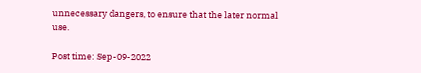unnecessary dangers, to ensure that the later normal use.

Post time: Sep-09-2022